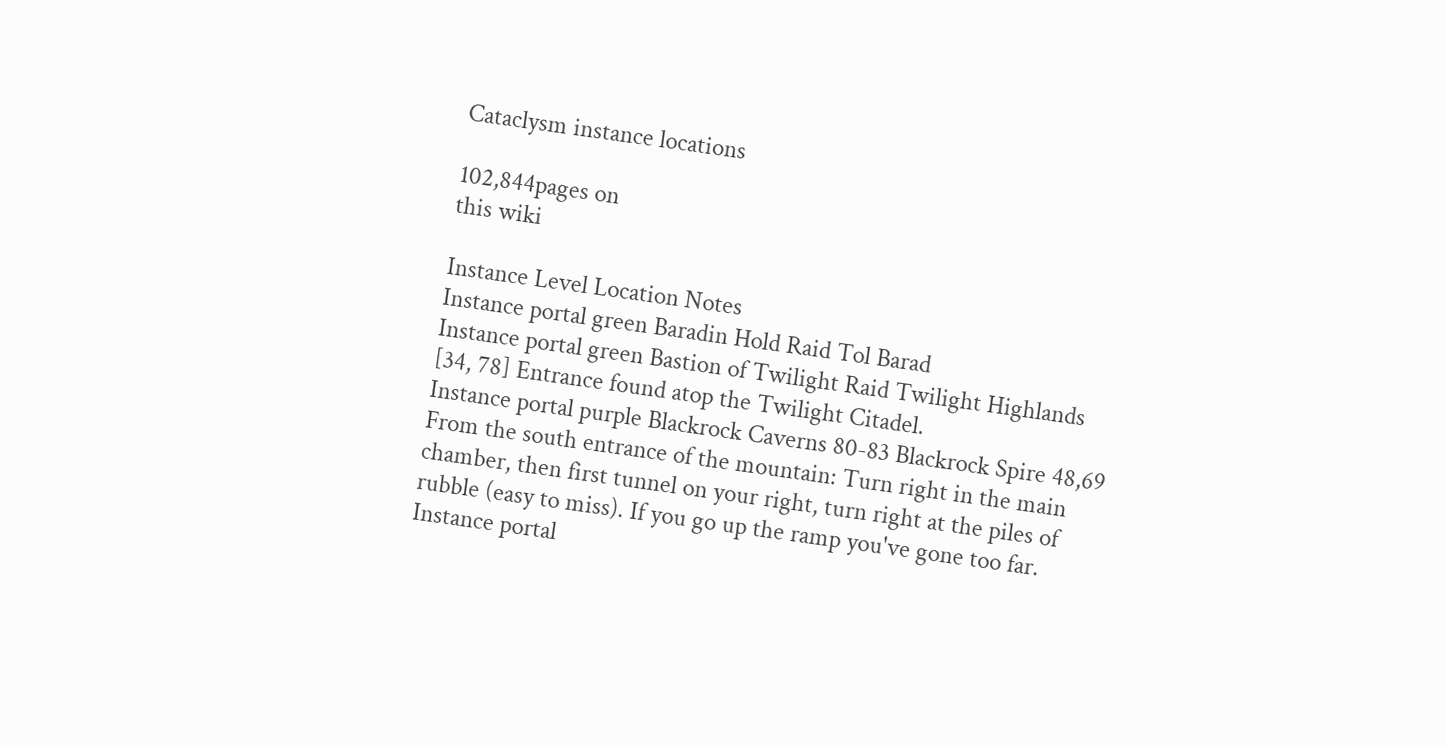Cataclysm instance locations

102,844pages on
this wiki

Instance Level Location Notes
Instance portal green Baradin Hold Raid Tol Barad
Instance portal green Bastion of Twilight Raid Twilight Highlands [34, 78] Entrance found atop the Twilight Citadel.
Instance portal purple Blackrock Caverns 80-83 Blackrock Spire 48,69 From the south entrance of the mountain: Turn right in the main chamber, then first tunnel on your right, turn right at the piles of rubble (easy to miss). If you go up the ramp you've gone too far.
Instance portal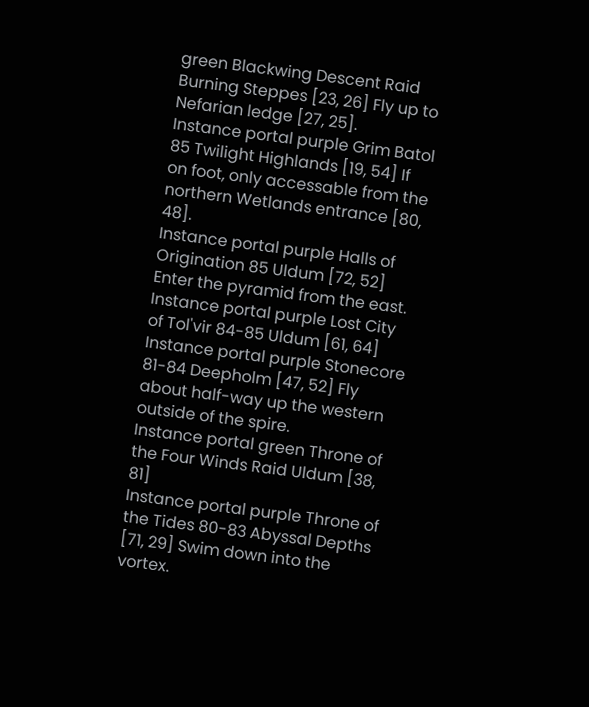green Blackwing Descent Raid Burning Steppes [23, 26] Fly up to Nefarian ledge [27, 25].
Instance portal purple Grim Batol 85 Twilight Highlands [19, 54] If on foot, only accessable from the northern Wetlands entrance [80, 48].
Instance portal purple Halls of Origination 85 Uldum [72, 52] Enter the pyramid from the east.
Instance portal purple Lost City of Tol'vir 84-85 Uldum [61, 64]
Instance portal purple Stonecore 81-84 Deepholm [47, 52] Fly about half-way up the western outside of the spire.
Instance portal green Throne of the Four Winds Raid Uldum [38, 81]
Instance portal purple Throne of the Tides 80-83 Abyssal Depths [71, 29] Swim down into the vortex.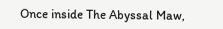Once inside The Abyssal Maw,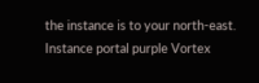the instance is to your north-east.
Instance portal purple Vortex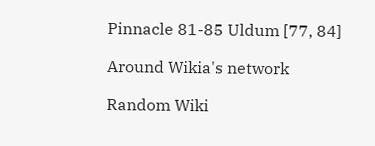Pinnacle 81-85 Uldum [77, 84]

Around Wikia's network

Random Wiki